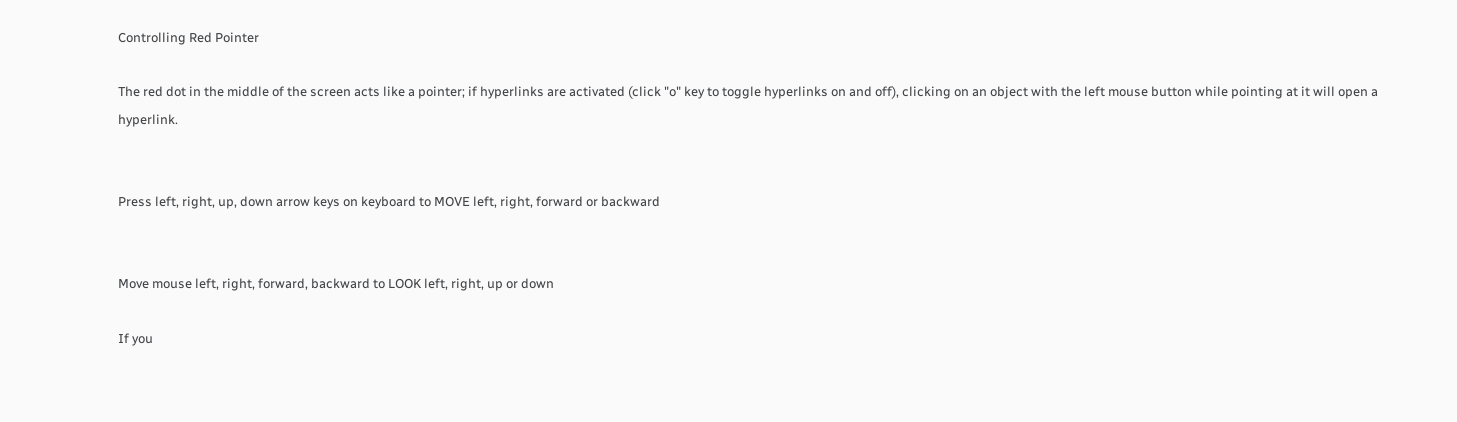Controlling Red Pointer

The red dot in the middle of the screen acts like a pointer; if hyperlinks are activated (click "o" key to toggle hyperlinks on and off), clicking on an object with the left mouse button while pointing at it will open a hyperlink.


Press left, right, up, down arrow keys on keyboard to MOVE left, right, forward or backward


Move mouse left, right, forward, backward to LOOK left, right, up or down

If you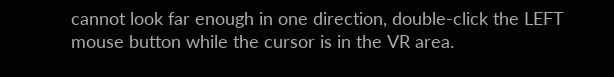cannot look far enough in one direction, double-click the LEFT mouse button while the cursor is in the VR area.